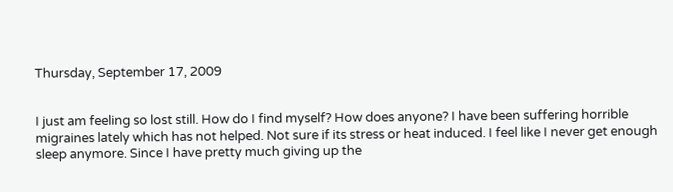Thursday, September 17, 2009


I just am feeling so lost still. How do I find myself? How does anyone? I have been suffering horrible migraines lately which has not helped. Not sure if its stress or heat induced. I feel like I never get enough sleep anymore. Since I have pretty much giving up the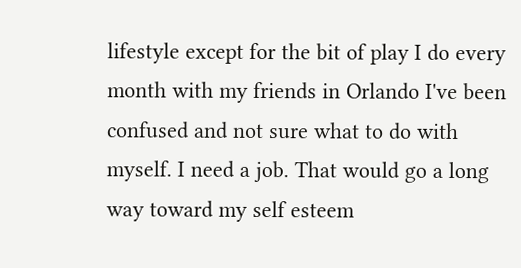lifestyle except for the bit of play I do every month with my friends in Orlando I've been confused and not sure what to do with myself. I need a job. That would go a long way toward my self esteem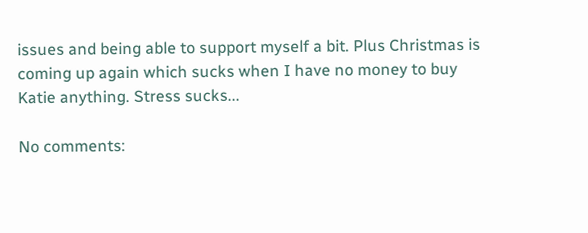issues and being able to support myself a bit. Plus Christmas is coming up again which sucks when I have no money to buy Katie anything. Stress sucks...

No comments: